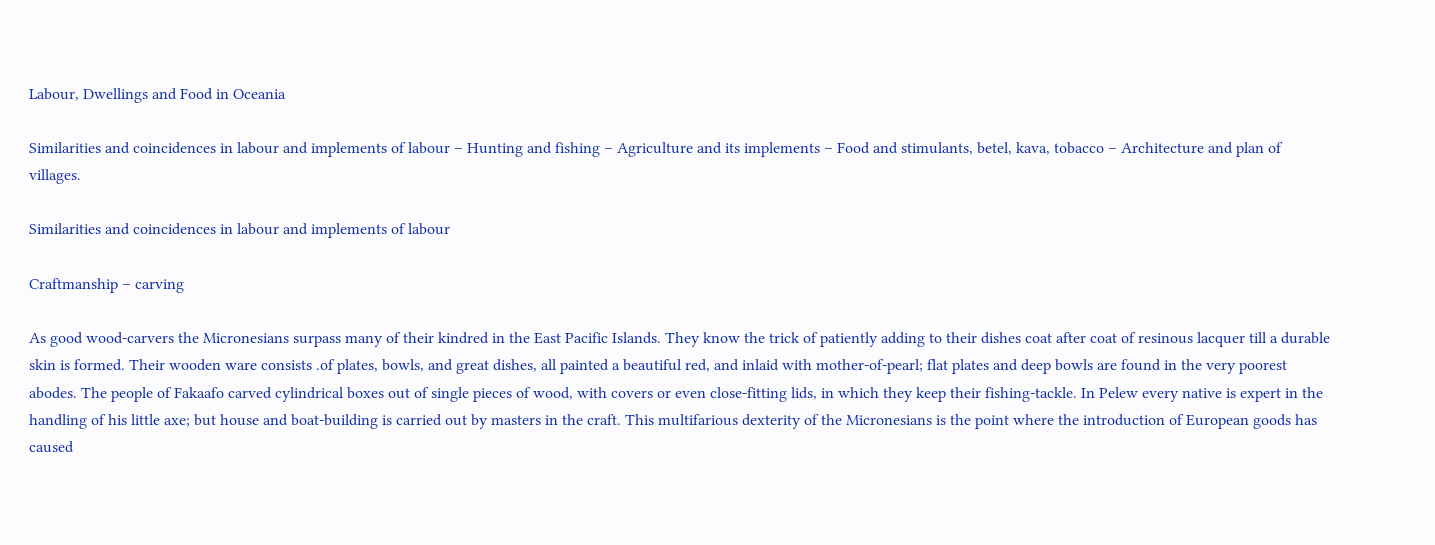Labour, Dwellings and Food in Oceania

Similarities and coincidences in labour and implements of labour – Hunting and fishing – Agriculture and its implements – Food and stimulants, betel, kava, tobacco – Architecture and plan of villages.

Similarities and coincidences in labour and implements of labour

Craftmanship – carving

As good wood-carvers the Micronesians surpass many of their kindred in the East Pacific Islands. They know the trick of patiently adding to their dishes coat after coat of resinous lacquer till a durable skin is formed. Their wooden ware consists .of plates, bowls, and great dishes, all painted a beautiful red, and inlaid with mother-of-pearl; flat plates and deep bowls are found in the very poorest abodes. The people of Fakaafo carved cylindrical boxes out of single pieces of wood, with covers or even close-fitting lids, in which they keep their fishing-tackle. In Pelew every native is expert in the handling of his little axe; but house and boat-building is carried out by masters in the craft. This multifarious dexterity of the Micronesians is the point where the introduction of European goods has caused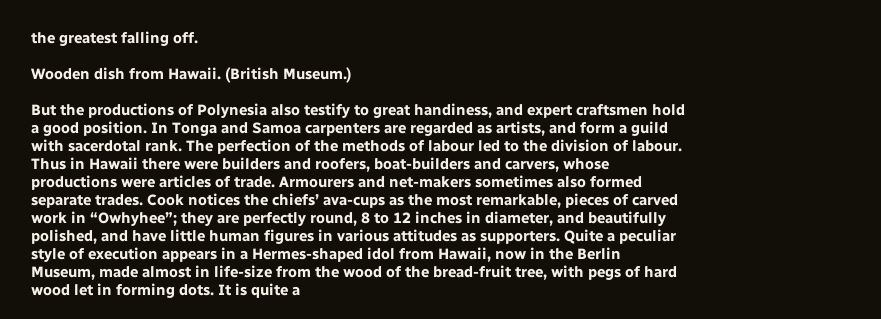the greatest falling off.

Wooden dish from Hawaii. (British Museum.)

But the productions of Polynesia also testify to great handiness, and expert craftsmen hold a good position. In Tonga and Samoa carpenters are regarded as artists, and form a guild with sacerdotal rank. The perfection of the methods of labour led to the division of labour. Thus in Hawaii there were builders and roofers, boat-builders and carvers, whose productions were articles of trade. Armourers and net-makers sometimes also formed separate trades. Cook notices the chiefs’ ava-cups as the most remarkable, pieces of carved work in “Owhyhee”; they are perfectly round, 8 to 12 inches in diameter, and beautifully polished, and have little human figures in various attitudes as supporters. Quite a peculiar style of execution appears in a Hermes-shaped idol from Hawaii, now in the Berlin Museum, made almost in life-size from the wood of the bread-fruit tree, with pegs of hard wood let in forming dots. It is quite a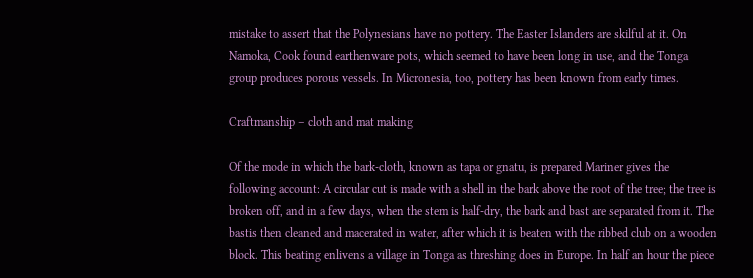mistake to assert that the Polynesians have no pottery. The Easter Islanders are skilful at it. On Namoka, Cook found earthenware pots, which seemed to have been long in use, and the Tonga group produces porous vessels. In Micronesia, too, pottery has been known from early times.

Craftmanship – cloth and mat making

Of the mode in which the bark-cloth, known as tapa or gnatu, is prepared Mariner gives the following account: A circular cut is made with a shell in the bark above the root of the tree; the tree is broken off, and in a few days, when the stem is half-dry, the bark and bast are separated from it. The bastis then cleaned and macerated in water, after which it is beaten with the ribbed club on a wooden block. This beating enlivens a village in Tonga as threshing does in Europe. In half an hour the piece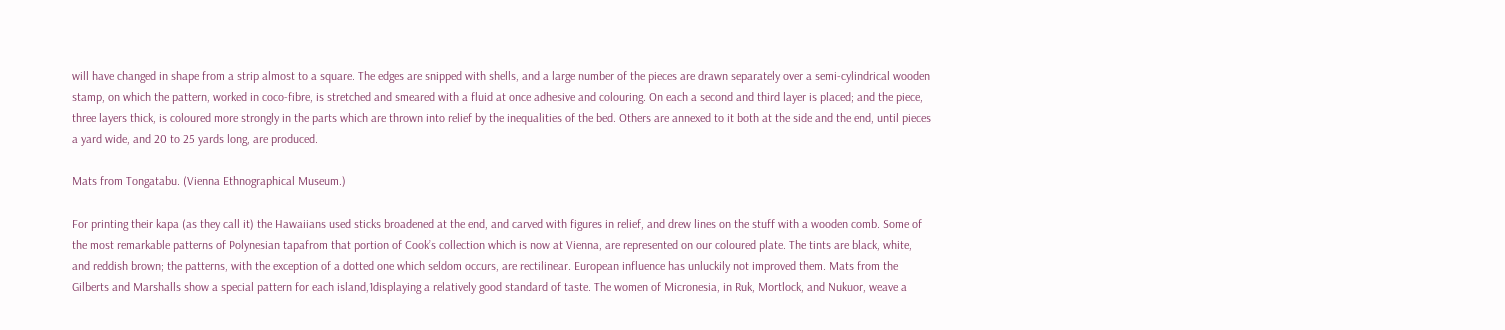will have changed in shape from a strip almost to a square. The edges are snipped with shells, and a large number of the pieces are drawn separately over a semi-cylindrical wooden stamp, on which the pattern, worked in coco-fibre, is stretched and smeared with a fluid at once adhesive and colouring. On each a second and third layer is placed; and the piece, three layers thick, is coloured more strongly in the parts which are thrown into relief by the inequalities of the bed. Others are annexed to it both at the side and the end, until pieces a yard wide, and 20 to 25 yards long, are produced.

Mats from Tongatabu. (Vienna Ethnographical Museum.)

For printing their kapa (as they call it) the Hawaiians used sticks broadened at the end, and carved with figures in relief, and drew lines on the stuff with a wooden comb. Some of the most remarkable patterns of Polynesian tapafrom that portion of Cook’s collection which is now at Vienna, are represented on our coloured plate. The tints are black, white, and reddish brown; the patterns, with the exception of a dotted one which seldom occurs, are rectilinear. European influence has unluckily not improved them. Mats from the Gilberts and Marshalls show a special pattern for each island,1displaying a relatively good standard of taste. The women of Micronesia, in Ruk, Mortlock, and Nukuor, weave a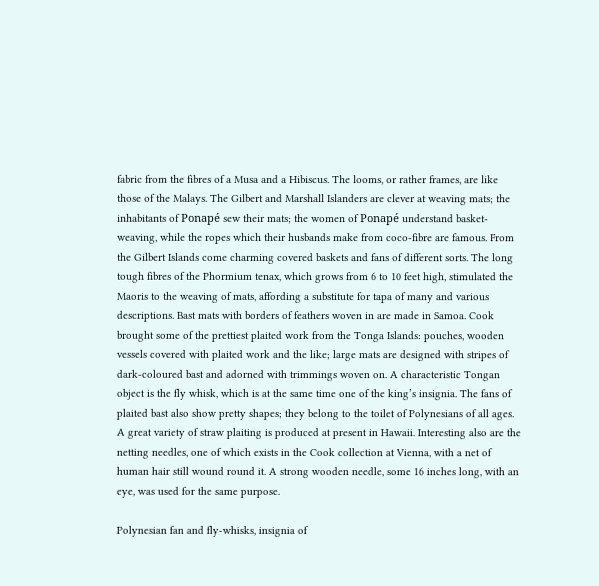fabric from the fibres of a Musa and a Hibiscus. The looms, or rather frames, are like those of the Malays. The Gilbert and Marshall Islanders are clever at weaving mats; the inhabitants of Ponapé sew their mats; the women of Ponapé understand basket-weaving, while the ropes which their husbands make from coco-fibre are famous. From the Gilbert Islands come charming covered baskets and fans of different sorts. The long tough fibres of the Phormium tenax, which grows from 6 to 10 feet high, stimulated the Maoris to the weaving of mats, affording a substitute for tapa of many and various descriptions. Bast mats with borders of feathers woven in are made in Samoa. Cook brought some of the prettiest plaited work from the Tonga Islands: pouches, wooden vessels covered with plaited work and the like; large mats are designed with stripes of dark-coloured bast and adorned with trimmings woven on. A characteristic Tongan object is the fly whisk, which is at the same time one of the king’s insignia. The fans of plaited bast also show pretty shapes; they belong to the toilet of Polynesians of all ages. A great variety of straw plaiting is produced at present in Hawaii. Interesting also are the netting needles, one of which exists in the Cook collection at Vienna, with a net of human hair still wound round it. A strong wooden needle, some 16 inches long, with an eye, was used for the same purpose.

Polynesian fan and fly-whisks, insignia of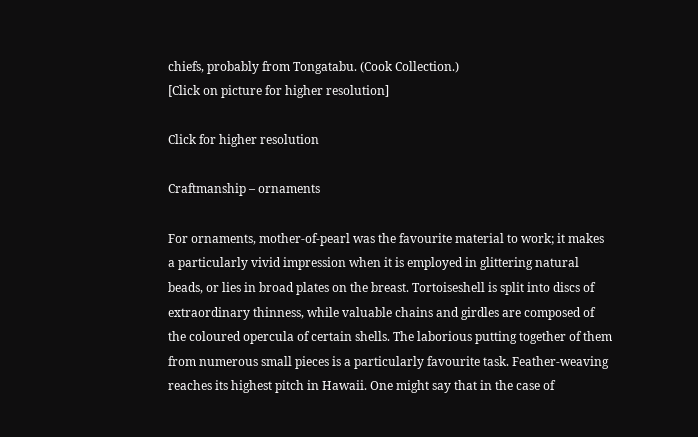chiefs, probably from Tongatabu. (Cook Collection.)
[Click on picture for higher resolution]

Click for higher resolution

Craftmanship – ornaments

For ornaments, mother-of-pearl was the favourite material to work; it makes a particularly vivid impression when it is employed in glittering natural beads, or lies in broad plates on the breast. Tortoiseshell is split into discs of extraordinary thinness, while valuable chains and girdles are composed of the coloured opercula of certain shells. The laborious putting together of them from numerous small pieces is a particularly favourite task. Feather-weaving reaches its highest pitch in Hawaii. One might say that in the case of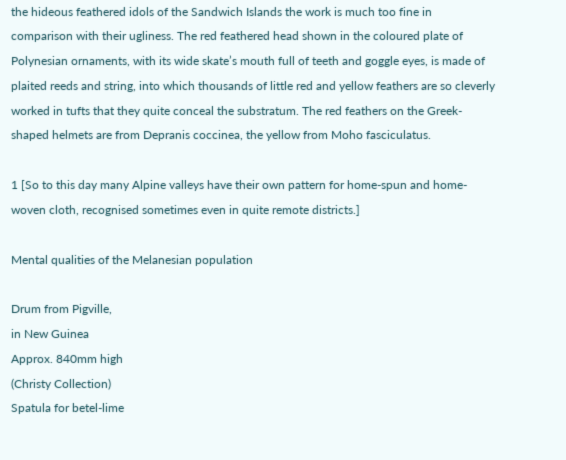the hideous feathered idols of the Sandwich Islands the work is much too fine in comparison with their ugliness. The red feathered head shown in the coloured plate of Polynesian ornaments, with its wide skate’s mouth full of teeth and goggle eyes, is made of plaited reeds and string, into which thousands of little red and yellow feathers are so cleverly worked in tufts that they quite conceal the substratum. The red feathers on the Greek-shaped helmets are from Depranis coccinea, the yellow from Moho fasciculatus.

1 [So to this day many Alpine valleys have their own pattern for home-spun and home-woven cloth, recognised sometimes even in quite remote districts.]

Mental qualities of the Melanesian population

Drum from Pigville,
in New Guinea
Approx. 840mm high
(Christy Collection)
Spatula for betel-lime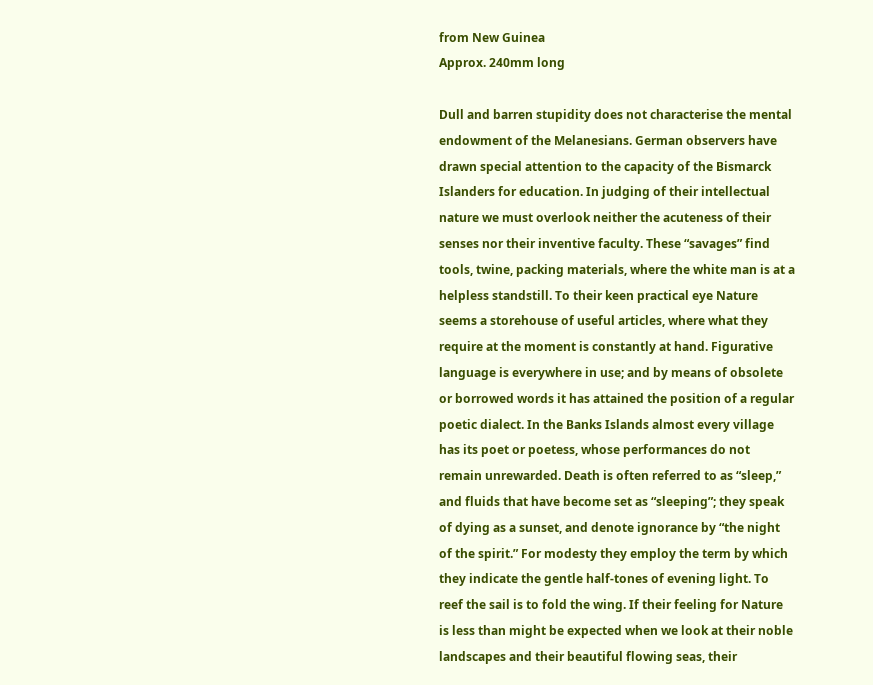from New Guinea
Approx. 240mm long

Dull and barren stupidity does not characterise the mental endowment of the Melanesians. German observers have drawn special attention to the capacity of the Bismarck Islanders for education. In judging of their intellectual nature we must overlook neither the acuteness of their senses nor their inventive faculty. These “savages” find tools, twine, packing materials, where the white man is at a helpless standstill. To their keen practical eye Nature seems a storehouse of useful articles, where what they require at the moment is constantly at hand. Figurative language is everywhere in use; and by means of obsolete or borrowed words it has attained the position of a regular poetic dialect. In the Banks Islands almost every village has its poet or poetess, whose performances do not remain unrewarded. Death is often referred to as “sleep,” and fluids that have become set as “sleeping”; they speak of dying as a sunset, and denote ignorance by “the night of the spirit.” For modesty they employ the term by which they indicate the gentle half-tones of evening light. To reef the sail is to fold the wing. If their feeling for Nature is less than might be expected when we look at their noble landscapes and their beautiful flowing seas, their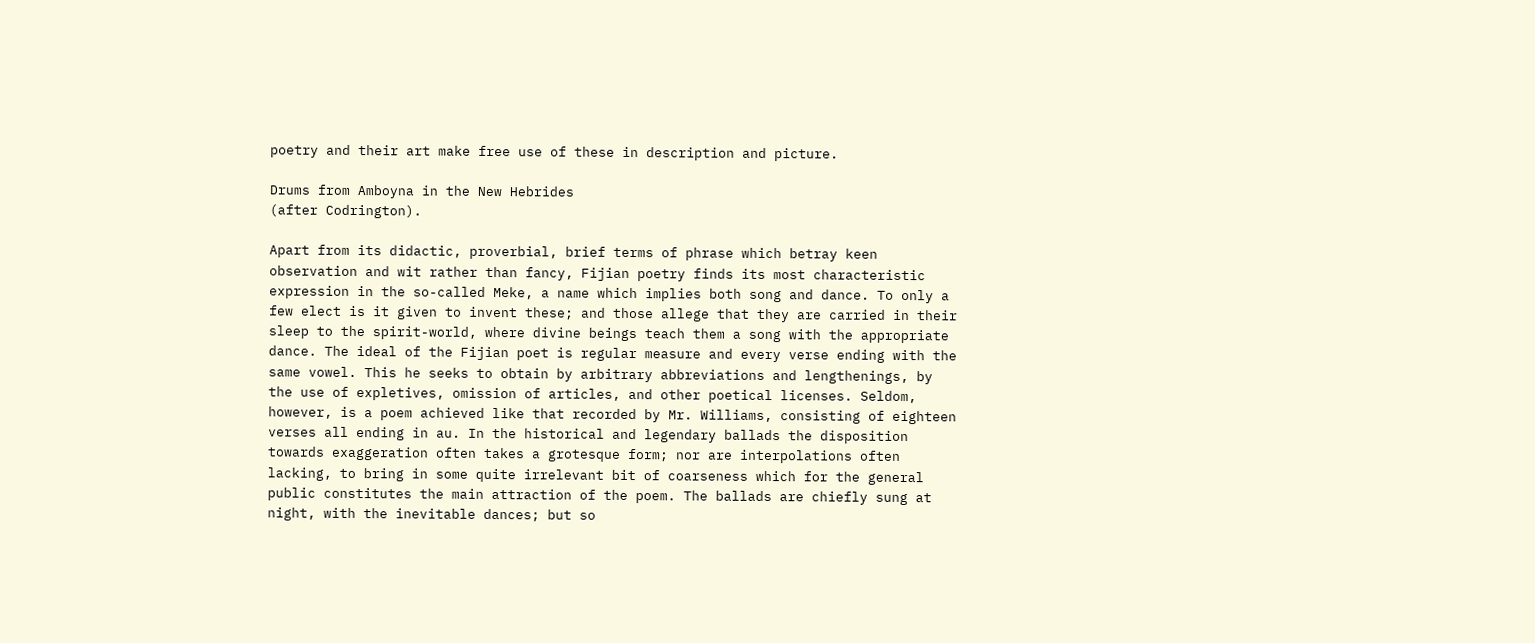poetry and their art make free use of these in description and picture.

Drums from Amboyna in the New Hebrides
(after Codrington).

Apart from its didactic, proverbial, brief terms of phrase which betray keen observation and wit rather than fancy, Fijian poetry finds its most characteristic expression in the so-called Meke, a name which implies both song and dance. To only a few elect is it given to invent these; and those allege that they are carried in their sleep to the spirit-world, where divine beings teach them a song with the appropriate dance. The ideal of the Fijian poet is regular measure and every verse ending with the same vowel. This he seeks to obtain by arbitrary abbreviations and lengthenings, by the use of expletives, omission of articles, and other poetical licenses. Seldom, however, is a poem achieved like that recorded by Mr. Williams, consisting of eighteen verses all ending in au. In the historical and legendary ballads the disposition towards exaggeration often takes a grotesque form; nor are interpolations often lacking, to bring in some quite irrelevant bit of coarseness which for the general public constitutes the main attraction of the poem. The ballads are chiefly sung at night, with the inevitable dances; but so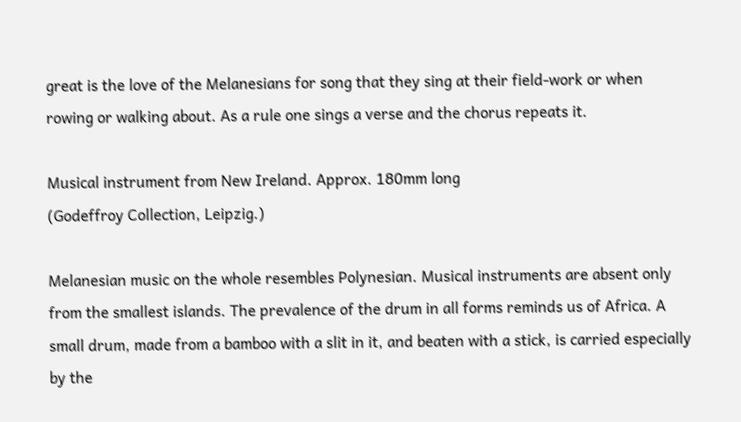great is the love of the Melanesians for song that they sing at their field-work or when rowing or walking about. As a rule one sings a verse and the chorus repeats it.

Musical instrument from New Ireland. Approx. 180mm long
(Godeffroy Collection, Leipzig.)

Melanesian music on the whole resembles Polynesian. Musical instruments are absent only from the smallest islands. The prevalence of the drum in all forms reminds us of Africa. A small drum, made from a bamboo with a slit in it, and beaten with a stick, is carried especially by the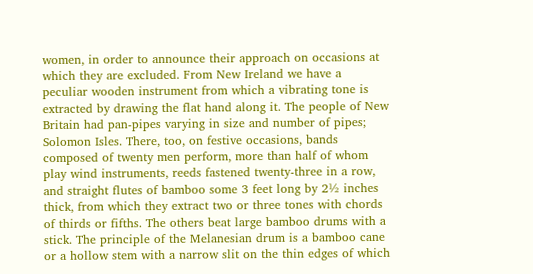women, in order to announce their approach on occasions at which they are excluded. From New Ireland we have a peculiar wooden instrument from which a vibrating tone is extracted by drawing the flat hand along it. The people of New Britain had pan-pipes varying in size and number of pipes; Solomon Isles. There, too, on festive occasions, bands composed of twenty men perform, more than half of whom play wind instruments, reeds fastened twenty-three in a row, and straight flutes of bamboo some 3 feet long by 2½ inches thick, from which they extract two or three tones with chords of thirds or fifths. The others beat large bamboo drums with a stick. The principle of the Melanesian drum is a bamboo cane or a hollow stem with a narrow slit on the thin edges of which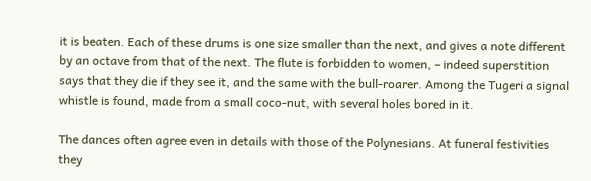it is beaten. Each of these drums is one size smaller than the next, and gives a note different by an octave from that of the next. The flute is forbidden to women, – indeed superstition says that they die if they see it, and the same with the bull-roarer. Among the Tugeri a signal whistle is found, made from a small coco-nut, with several holes bored in it.

The dances often agree even in details with those of the Polynesians. At funeral festivities they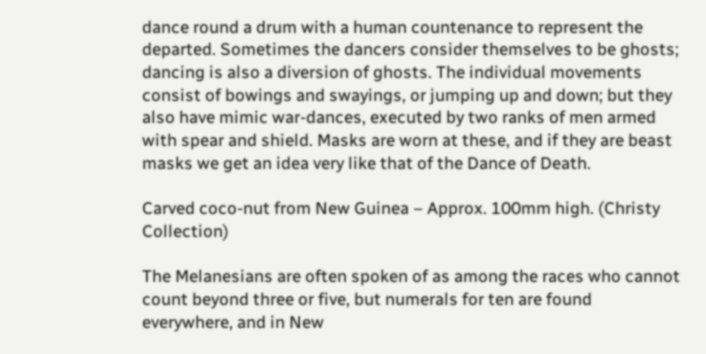dance round a drum with a human countenance to represent the departed. Sometimes the dancers consider themselves to be ghosts; dancing is also a diversion of ghosts. The individual movements consist of bowings and swayings, or jumping up and down; but they also have mimic war-dances, executed by two ranks of men armed with spear and shield. Masks are worn at these, and if they are beast masks we get an idea very like that of the Dance of Death.

Carved coco-nut from New Guinea – Approx. 100mm high. (Christy Collection)

The Melanesians are often spoken of as among the races who cannot count beyond three or five, but numerals for ten are found everywhere, and in New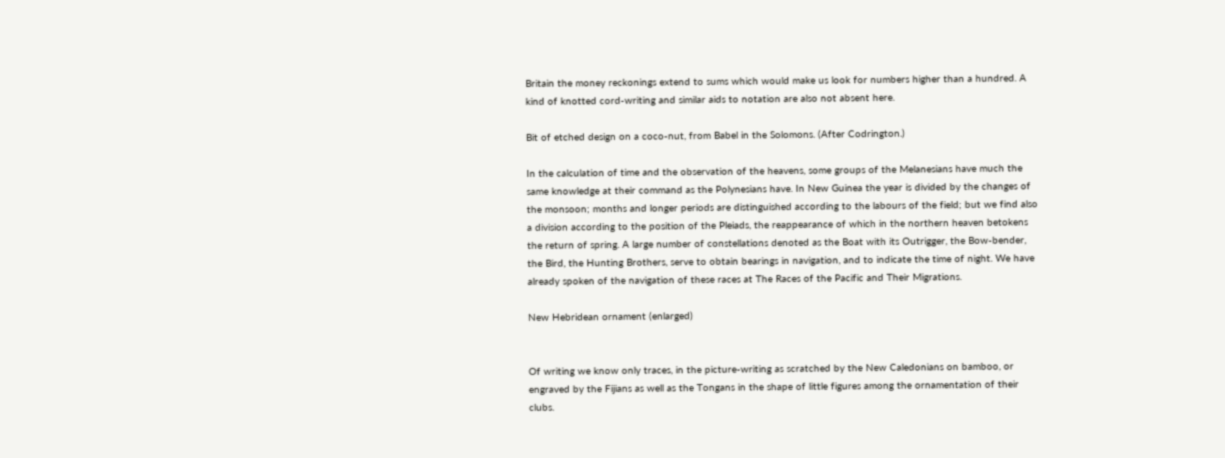Britain the money reckonings extend to sums which would make us look for numbers higher than a hundred. A kind of knotted cord-writing and similar aids to notation are also not absent here.

Bit of etched design on a coco-nut, from Babel in the Solomons. (After Codrington.)

In the calculation of time and the observation of the heavens, some groups of the Melanesians have much the same knowledge at their command as the Polynesians have. In New Guinea the year is divided by the changes of the monsoon; months and longer periods are distinguished according to the labours of the field; but we find also a division according to the position of the Pleiads, the reappearance of which in the northern heaven betokens the return of spring. A large number of constellations denoted as the Boat with its Outrigger, the Bow-bender, the Bird, the Hunting Brothers, serve to obtain bearings in navigation, and to indicate the time of night. We have already spoken of the navigation of these races at The Races of the Pacific and Their Migrations.

New Hebridean ornament (enlarged)


Of writing we know only traces, in the picture-writing as scratched by the New Caledonians on bamboo, or engraved by the Fijians as well as the Tongans in the shape of little figures among the ornamentation of their clubs.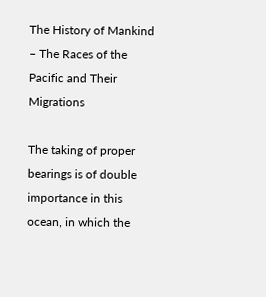The History of Mankind – The Races of the Pacific and Their Migrations

The taking of proper bearings is of double importance in this ocean, in which the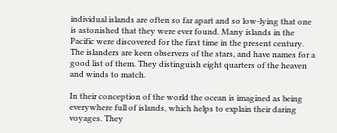individual islands are often so far apart and so low-lying that one is astonished that they were ever found. Many islands in the Pacific were discovered for the first time in the present century. The islanders are keen observers of the stars, and have names for a good list of them. They distinguish eight quarters of the heaven and winds to match.

In their conception of the world the ocean is imagined as being everywhere full of islands, which helps to explain their daring voyages. They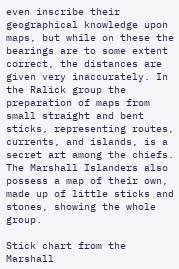even inscribe their geographical knowledge upon maps, but while on these the bearings are to some extent correct, the distances are given very inaccurately. In the Ralick group the preparation of maps from small straight and bent sticks, representing routes, currents, and islands, is a secret art among the chiefs. The Marshall Islanders also possess a map of their own, made up of little sticks and stones, showing the whole group.

Stick chart from the Marshall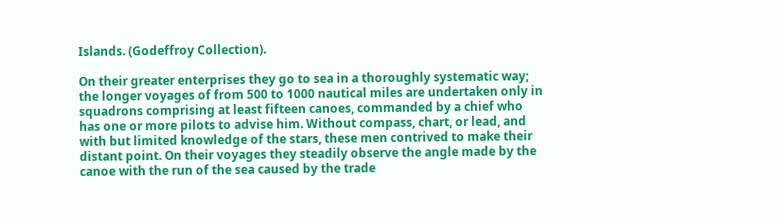Islands. (Godeffroy Collection).

On their greater enterprises they go to sea in a thoroughly systematic way; the longer voyages of from 500 to 1000 nautical miles are undertaken only in squadrons comprising at least fifteen canoes, commanded by a chief who has one or more pilots to advise him. Without compass, chart, or lead, and with but limited knowledge of the stars, these men contrived to make their distant point. On their voyages they steadily observe the angle made by the canoe with the run of the sea caused by the trade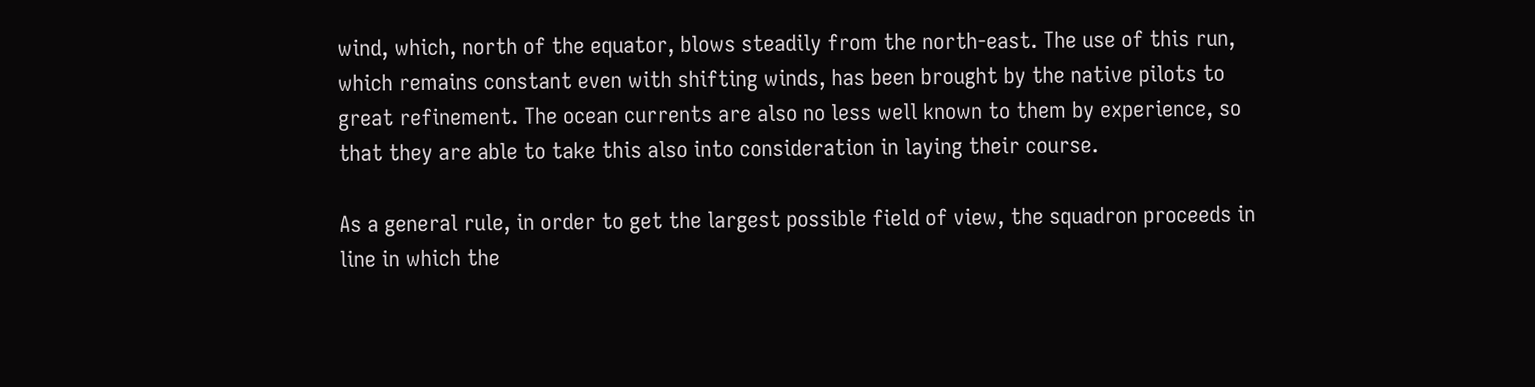wind, which, north of the equator, blows steadily from the north-east. The use of this run, which remains constant even with shifting winds, has been brought by the native pilots to great refinement. The ocean currents are also no less well known to them by experience, so that they are able to take this also into consideration in laying their course.

As a general rule, in order to get the largest possible field of view, the squadron proceeds in line in which the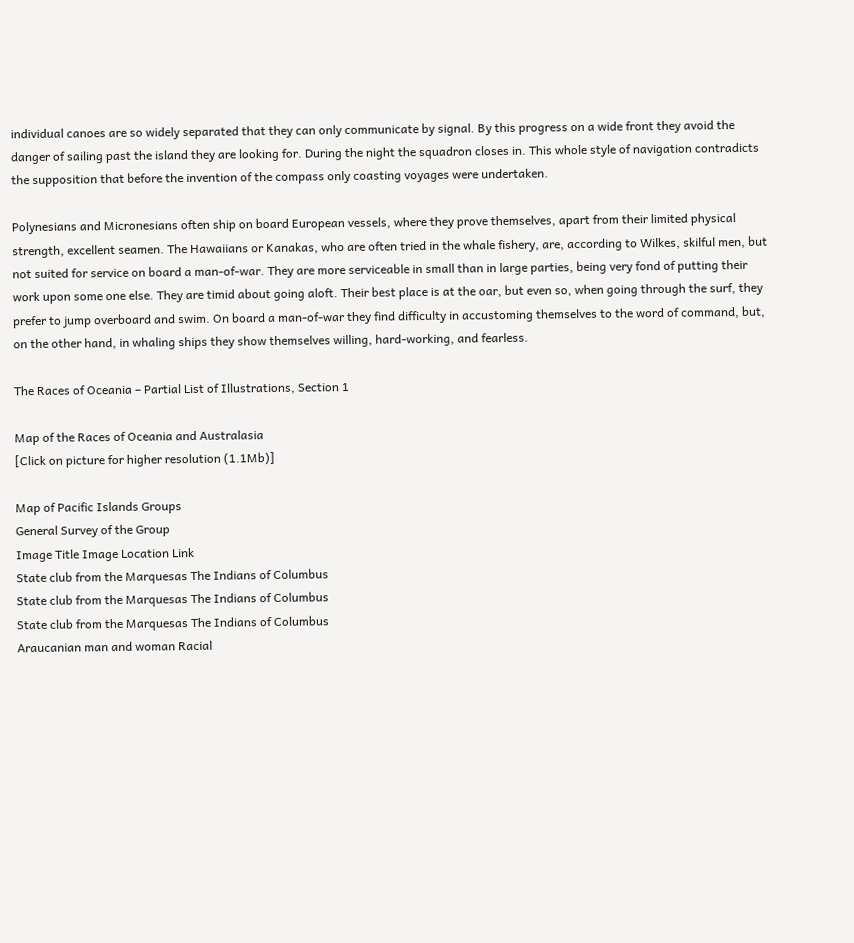individual canoes are so widely separated that they can only communicate by signal. By this progress on a wide front they avoid the danger of sailing past the island they are looking for. During the night the squadron closes in. This whole style of navigation contradicts the supposition that before the invention of the compass only coasting voyages were undertaken.

Polynesians and Micronesians often ship on board European vessels, where they prove themselves, apart from their limited physical strength, excellent seamen. The Hawaiians or Kanakas, who are often tried in the whale fishery, are, according to Wilkes, skilful men, but not suited for service on board a man-of-war. They are more serviceable in small than in large parties, being very fond of putting their work upon some one else. They are timid about going aloft. Their best place is at the oar, but even so, when going through the surf, they prefer to jump overboard and swim. On board a man-of-war they find difficulty in accustoming themselves to the word of command, but, on the other hand, in whaling ships they show themselves willing, hard-working, and fearless.

The Races of Oceania – Partial List of Illustrations, Section 1

Map of the Races of Oceania and Australasia
[Click on picture for higher resolution (1.1Mb)]

Map of Pacific Islands Groups
General Survey of the Group
Image Title Image Location Link
State club from the Marquesas The Indians of Columbus
State club from the Marquesas The Indians of Columbus
State club from the Marquesas The Indians of Columbus
Araucanian man and woman Racial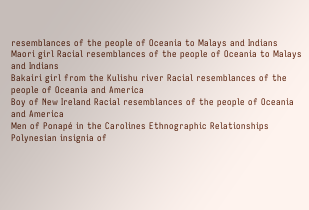resemblances of the people of Oceania to Malays and Indians
Maori girl Racial resemblances of the people of Oceania to Malays and Indians
Bakairi girl from the Kulishu river Racial resemblances of the people of Oceania and America
Boy of New Ireland Racial resemblances of the people of Oceania and America
Men of Ponapé in the Carolines Ethnographic Relationships
Polynesian insignia of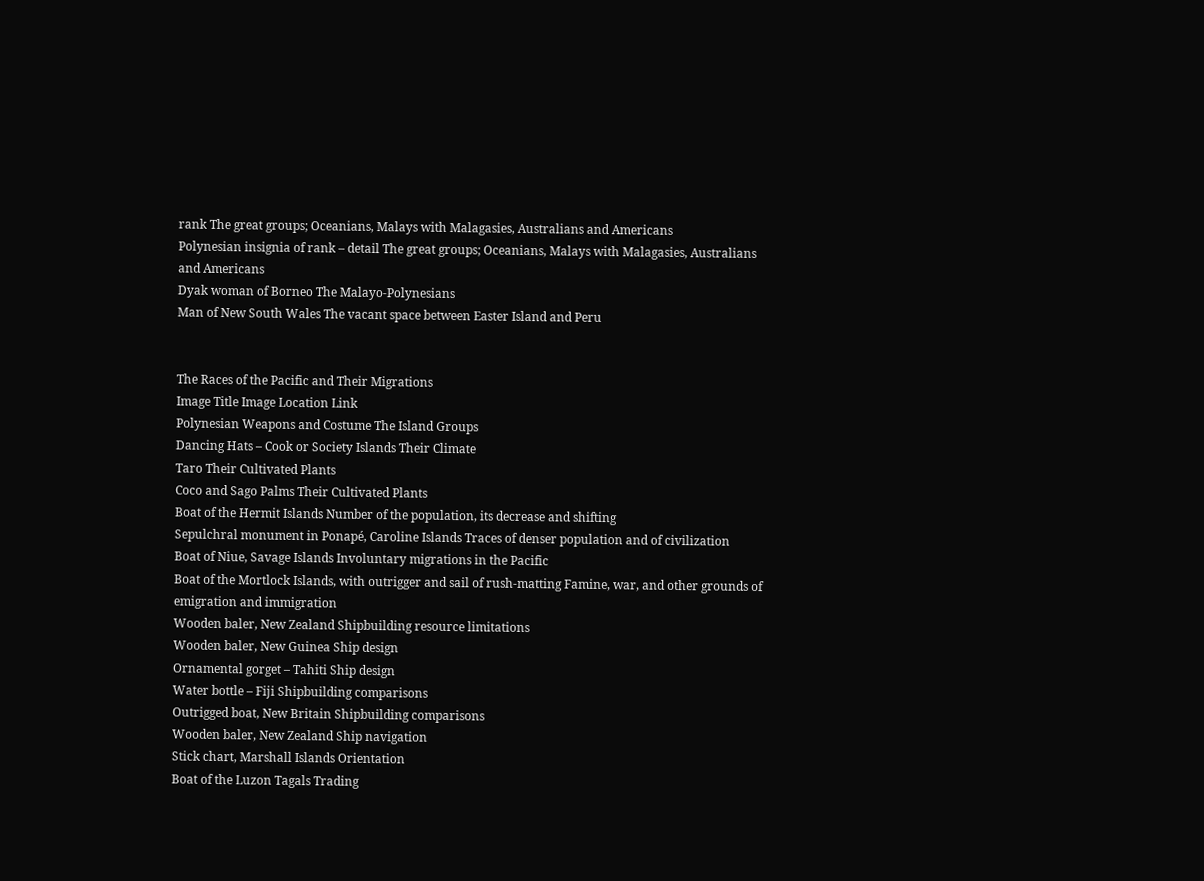rank The great groups; Oceanians, Malays with Malagasies, Australians and Americans
Polynesian insignia of rank – detail The great groups; Oceanians, Malays with Malagasies, Australians and Americans
Dyak woman of Borneo The Malayo-Polynesians
Man of New South Wales The vacant space between Easter Island and Peru


The Races of the Pacific and Their Migrations
Image Title Image Location Link
Polynesian Weapons and Costume The Island Groups
Dancing Hats – Cook or Society Islands Their Climate
Taro Their Cultivated Plants
Coco and Sago Palms Their Cultivated Plants
Boat of the Hermit Islands Number of the population, its decrease and shifting
Sepulchral monument in Ponapé, Caroline Islands Traces of denser population and of civilization
Boat of Niue, Savage Islands Involuntary migrations in the Pacific
Boat of the Mortlock Islands, with outrigger and sail of rush-matting Famine, war, and other grounds of emigration and immigration
Wooden baler, New Zealand Shipbuilding resource limitations
Wooden baler, New Guinea Ship design
Ornamental gorget – Tahiti Ship design
Water bottle – Fiji Shipbuilding comparisons
Outrigged boat, New Britain Shipbuilding comparisons
Wooden baler, New Zealand Ship navigation
Stick chart, Marshall Islands Orientation
Boat of the Luzon Tagals Trading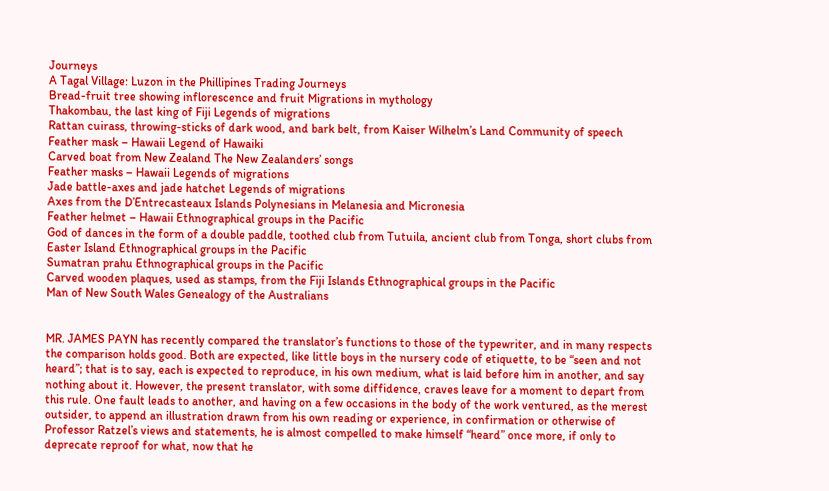Journeys
A Tagal Village: Luzon in the Phillipines Trading Journeys
Bread-fruit tree showing inflorescence and fruit Migrations in mythology
Thakombau, the last king of Fiji Legends of migrations
Rattan cuirass, throwing-sticks of dark wood, and bark belt, from Kaiser Wilhelm’s Land Community of speech
Feather mask – Hawaii Legend of Hawaiki
Carved boat from New Zealand The New Zealanders’ songs
Feather masks – Hawaii Legends of migrations
Jade battle-axes and jade hatchet Legends of migrations
Axes from the D’Entrecasteaux Islands Polynesians in Melanesia and Micronesia
Feather helmet – Hawaii Ethnographical groups in the Pacific
God of dances in the form of a double paddle, toothed club from Tutuila, ancient club from Tonga, short clubs from Easter Island Ethnographical groups in the Pacific
Sumatran prahu Ethnographical groups in the Pacific
Carved wooden plaques, used as stamps, from the Fiji Islands Ethnographical groups in the Pacific
Man of New South Wales Genealogy of the Australians


MR. JAMES PAYN has recently compared the translator’s functions to those of the typewriter, and in many respects the comparison holds good. Both are expected, like little boys in the nursery code of etiquette, to be “seen and not heard”; that is to say, each is expected to reproduce, in his own medium, what is laid before him in another, and say nothing about it. However, the present translator, with some diffidence, craves leave for a moment to depart from this rule. One fault leads to another, and having on a few occasions in the body of the work ventured, as the merest outsider, to append an illustration drawn from his own reading or experience, in confirmation or otherwise of Professor Ratzel’s views and statements, he is almost compelled to make himself “heard” once more, if only to deprecate reproof for what, now that he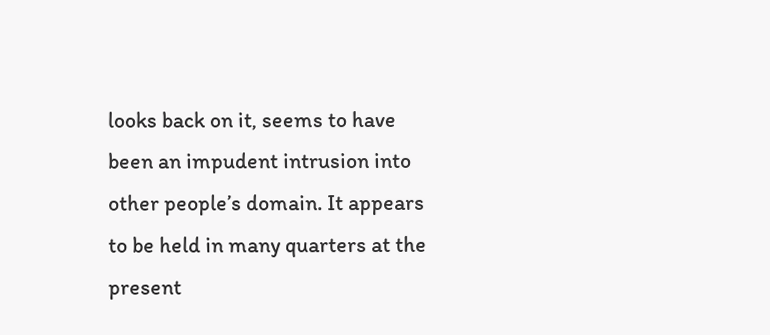looks back on it, seems to have been an impudent intrusion into other people’s domain. It appears to be held in many quarters at the present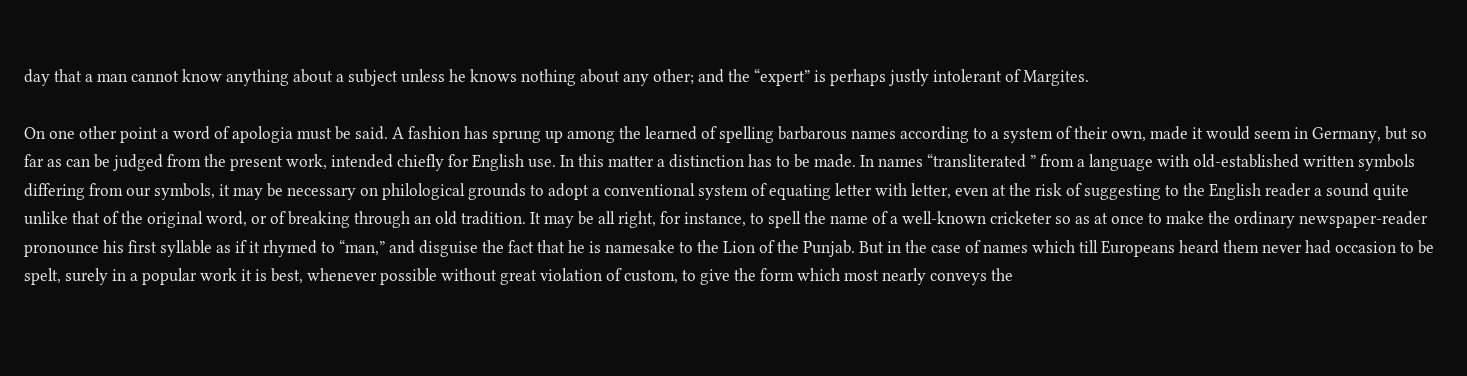day that a man cannot know anything about a subject unless he knows nothing about any other; and the “expert” is perhaps justly intolerant of Margites.

On one other point a word of apologia must be said. A fashion has sprung up among the learned of spelling barbarous names according to a system of their own, made it would seem in Germany, but so far as can be judged from the present work, intended chiefly for English use. In this matter a distinction has to be made. In names “transliterated ” from a language with old-established written symbols differing from our symbols, it may be necessary on philological grounds to adopt a conventional system of equating letter with letter, even at the risk of suggesting to the English reader a sound quite unlike that of the original word, or of breaking through an old tradition. It may be all right, for instance, to spell the name of a well-known cricketer so as at once to make the ordinary newspaper-reader pronounce his first syllable as if it rhymed to “man,” and disguise the fact that he is namesake to the Lion of the Punjab. But in the case of names which till Europeans heard them never had occasion to be spelt, surely in a popular work it is best, whenever possible without great violation of custom, to give the form which most nearly conveys the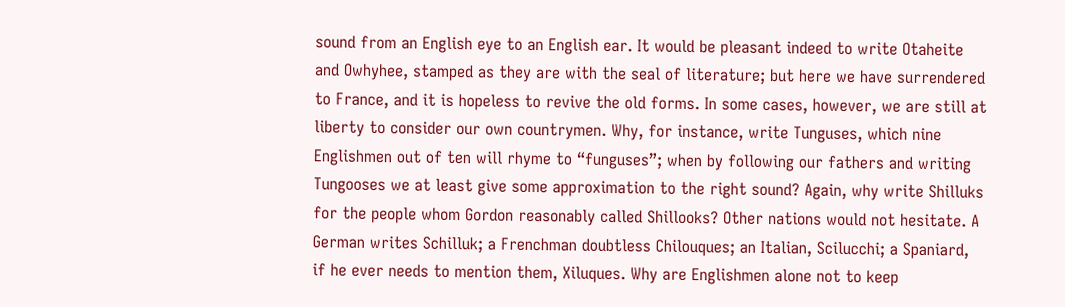sound from an English eye to an English ear. It would be pleasant indeed to write Otaheite and Owhyhee, stamped as they are with the seal of literature; but here we have surrendered to France, and it is hopeless to revive the old forms. In some cases, however, we are still at liberty to consider our own countrymen. Why, for instance, write Tunguses, which nine Englishmen out of ten will rhyme to “funguses”; when by following our fathers and writing Tungooses we at least give some approximation to the right sound? Again, why write Shilluks for the people whom Gordon reasonably called Shillooks? Other nations would not hesitate. A German writes Schilluk; a Frenchman doubtless Chilouques; an Italian, Scilucchi; a Spaniard, if he ever needs to mention them, Xiluques. Why are Englishmen alone not to keep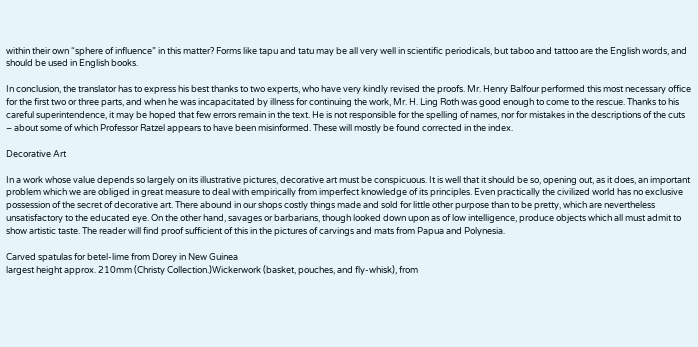within their own “sphere of influence” in this matter? Forms like tapu and tatu may be all very well in scientific periodicals, but taboo and tattoo are the English words, and should be used in English books.

In conclusion, the translator has to express his best thanks to two experts, who have very kindly revised the proofs. Mr. Henry Balfour performed this most necessary office for the first two or three parts, and when he was incapacitated by illness for continuing the work, Mr. H. Ling Roth was good enough to come to the rescue. Thanks to his careful superintendence, it may be hoped that few errors remain in the text. He is not responsible for the spelling of names, nor for mistakes in the descriptions of the cuts – about some of which Professor Ratzel appears to have been misinformed. These will mostly be found corrected in the index.

Decorative Art

In a work whose value depends so largely on its illustrative pictures, decorative art must be conspicuous. It is well that it should be so, opening out, as it does, an important problem which we are obliged in great measure to deal with empirically from imperfect knowledge of its principles. Even practically the civilized world has no exclusive possession of the secret of decorative art. There abound in our shops costly things made and sold for little other purpose than to be pretty, which are nevertheless unsatisfactory to the educated eye. On the other hand, savages or barbarians, though looked down upon as of low intelligence, produce objects which all must admit to show artistic taste. The reader will find proof sufficient of this in the pictures of carvings and mats from Papua and Polynesia.

Carved spatulas for betel-lime from Dorey in New Guinea
largest height approx. 210mm (Christy Collection.)Wickerwork (basket, pouches, and fly-whisk), from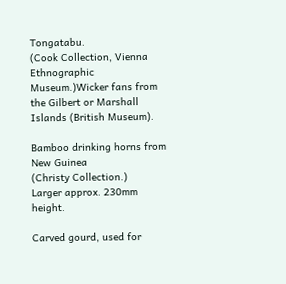Tongatabu.
(Cook Collection, Vienna Ethnographic Museum.)Wicker fans from the Gilbert or Marshall Islands (British Museum).

Bamboo drinking horns from New Guinea
(Christy Collection.)
Larger approx. 230mm height.

Carved gourd, used for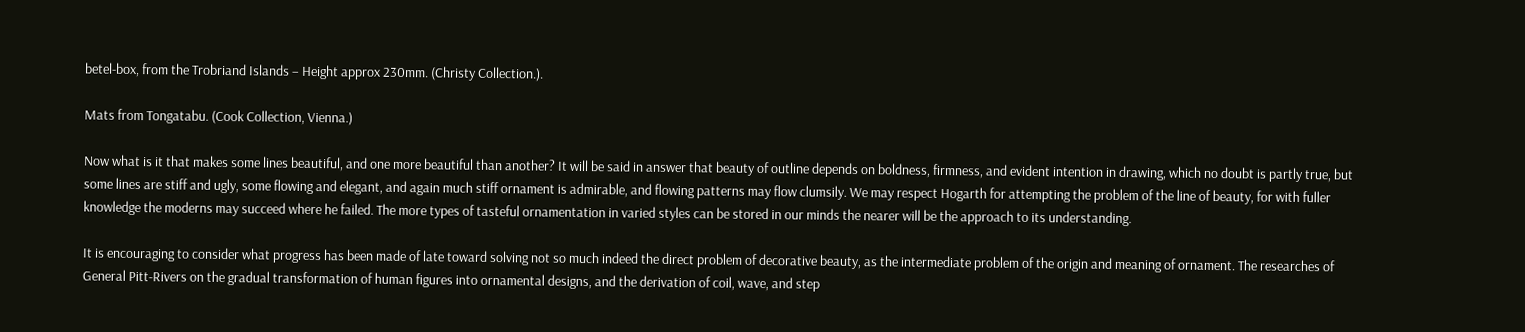betel-box, from the Trobriand Islands – Height approx 230mm. (Christy Collection.).

Mats from Tongatabu. (Cook Collection, Vienna.)

Now what is it that makes some lines beautiful, and one more beautiful than another? It will be said in answer that beauty of outline depends on boldness, firmness, and evident intention in drawing, which no doubt is partly true, but some lines are stiff and ugly, some flowing and elegant, and again much stiff ornament is admirable, and flowing patterns may flow clumsily. We may respect Hogarth for attempting the problem of the line of beauty, for with fuller knowledge the moderns may succeed where he failed. The more types of tasteful ornamentation in varied styles can be stored in our minds the nearer will be the approach to its understanding.

It is encouraging to consider what progress has been made of late toward solving not so much indeed the direct problem of decorative beauty, as the intermediate problem of the origin and meaning of ornament. The researches of General Pitt-Rivers on the gradual transformation of human figures into ornamental designs, and the derivation of coil, wave, and step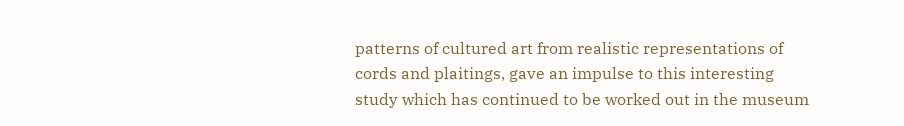patterns of cultured art from realistic representations of cords and plaitings, gave an impulse to this interesting study which has continued to be worked out in the museum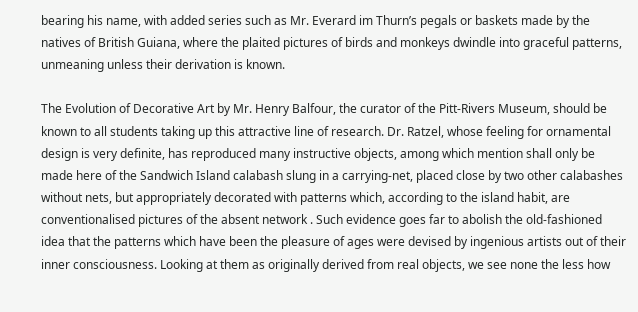bearing his name, with added series such as Mr. Everard im Thurn’s pegals or baskets made by the natives of British Guiana, where the plaited pictures of birds and monkeys dwindle into graceful patterns, unmeaning unless their derivation is known.

The Evolution of Decorative Art by Mr. Henry Balfour, the curator of the Pitt-Rivers Museum, should be known to all students taking up this attractive line of research. Dr. Ratzel, whose feeling for ornamental design is very definite, has reproduced many instructive objects, among which mention shall only be made here of the Sandwich Island calabash slung in a carrying-net, placed close by two other calabashes without nets, but appropriately decorated with patterns which, according to the island habit, are conventionalised pictures of the absent network . Such evidence goes far to abolish the old-fashioned idea that the patterns which have been the pleasure of ages were devised by ingenious artists out of their inner consciousness. Looking at them as originally derived from real objects, we see none the less how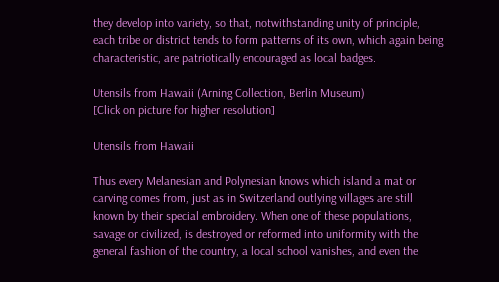they develop into variety, so that, notwithstanding unity of principle, each tribe or district tends to form patterns of its own, which again being characteristic, are patriotically encouraged as local badges.

Utensils from Hawaii (Arning Collection, Berlin Museum)
[Click on picture for higher resolution]

Utensils from Hawaii

Thus every Melanesian and Polynesian knows which island a mat or carving comes from, just as in Switzerland outlying villages are still known by their special embroidery. When one of these populations, savage or civilized, is destroyed or reformed into uniformity with the general fashion of the country, a local school vanishes, and even the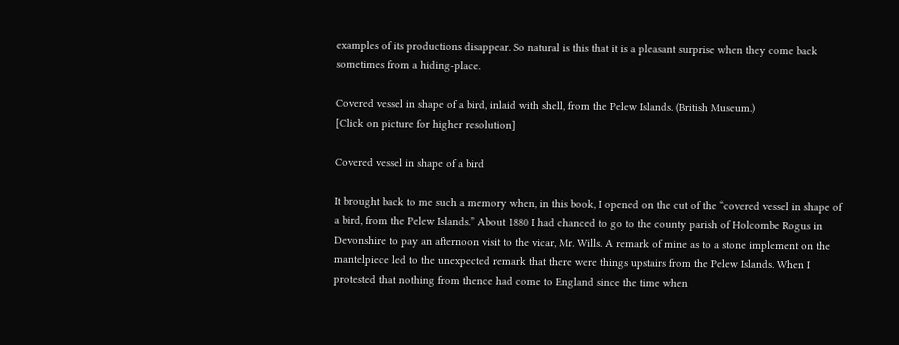examples of its productions disappear. So natural is this that it is a pleasant surprise when they come back sometimes from a hiding-place.

Covered vessel in shape of a bird, inlaid with shell, from the Pelew Islands. (British Museum.)
[Click on picture for higher resolution]

Covered vessel in shape of a bird

It brought back to me such a memory when, in this book, I opened on the cut of the “covered vessel in shape of a bird, from the Pelew Islands.” About 1880 I had chanced to go to the county parish of Holcombe Rogus in Devonshire to pay an afternoon visit to the vicar, Mr. Wills. A remark of mine as to a stone implement on the mantelpiece led to the unexpected remark that there were things upstairs from the Pelew Islands. When I protested that nothing from thence had come to England since the time when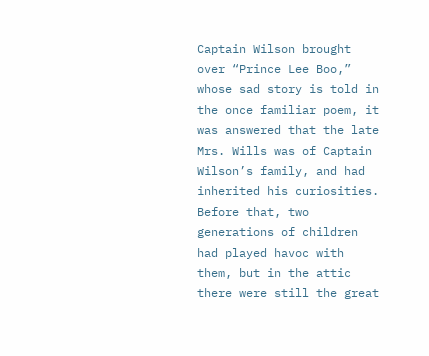Captain Wilson brought over “Prince Lee Boo,” whose sad story is told in the once familiar poem, it was answered that the late Mrs. Wills was of Captain Wilson’s family, and had inherited his curiosities. Before that, two generations of children had played havoc with them, but in the attic there were still the great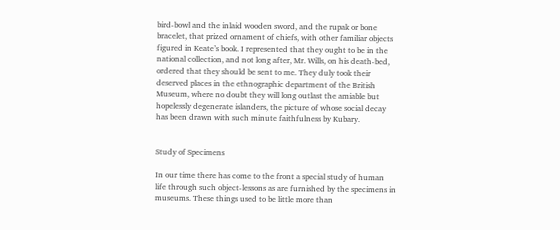bird-bowl and the inlaid wooden sword, and the rupak or bone bracelet, that prized ornament of chiefs, with other familiar objects figured in Keate’s book. I represented that they ought to be in the national collection, and not long after, Mr. Wills, on his death-bed, ordered that they should be sent to me. They duly took their deserved places in the ethnographic department of the British Museum, where no doubt they will long outlast the amiable but hopelessly degenerate islanders, the picture of whose social decay has been drawn with such minute faithfulness by Kubary.


Study of Specimens

In our time there has come to the front a special study of human life through such object-lessons as are furnished by the specimens in museums. These things used to be little more than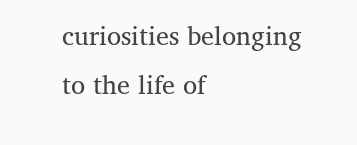curiosities belonging to the life of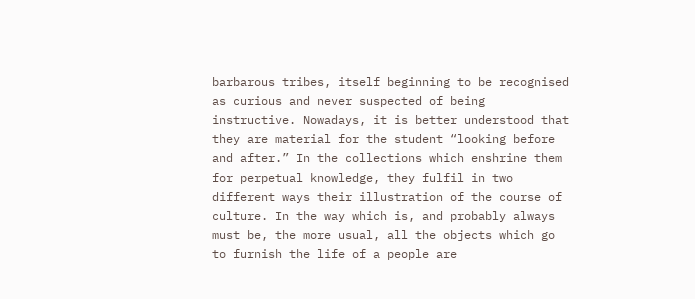barbarous tribes, itself beginning to be recognised as curious and never suspected of being instructive. Nowadays, it is better understood that they are material for the student “looking before and after.” In the collections which enshrine them for perpetual knowledge, they fulfil in two different ways their illustration of the course of culture. In the way which is, and probably always must be, the more usual, all the objects which go to furnish the life of a people are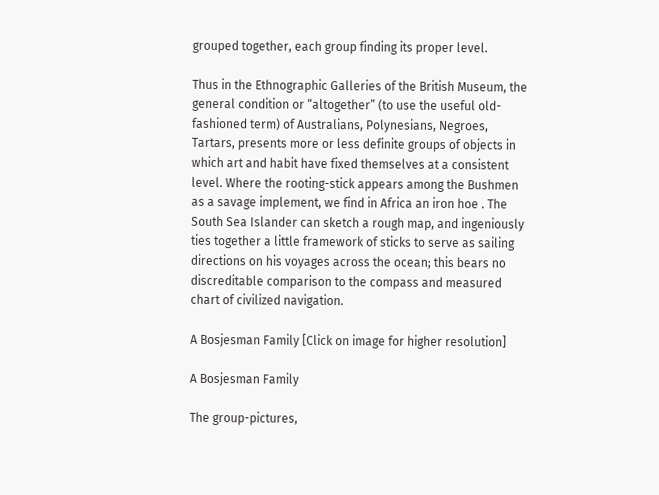grouped together, each group finding its proper level.

Thus in the Ethnographic Galleries of the British Museum, the general condition or “altogether” (to use the useful old-fashioned term) of Australians, Polynesians, Negroes, Tartars, presents more or less definite groups of objects in which art and habit have fixed themselves at a consistent level. Where the rooting-stick appears among the Bushmen as a savage implement, we find in Africa an iron hoe . The South Sea Islander can sketch a rough map, and ingeniously ties together a little framework of sticks to serve as sailing directions on his voyages across the ocean; this bears no discreditable comparison to the compass and measured chart of civilized navigation.

A Bosjesman Family [Click on image for higher resolution]

A Bosjesman Family

The group-pictures,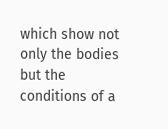which show not only the bodies but the conditions of a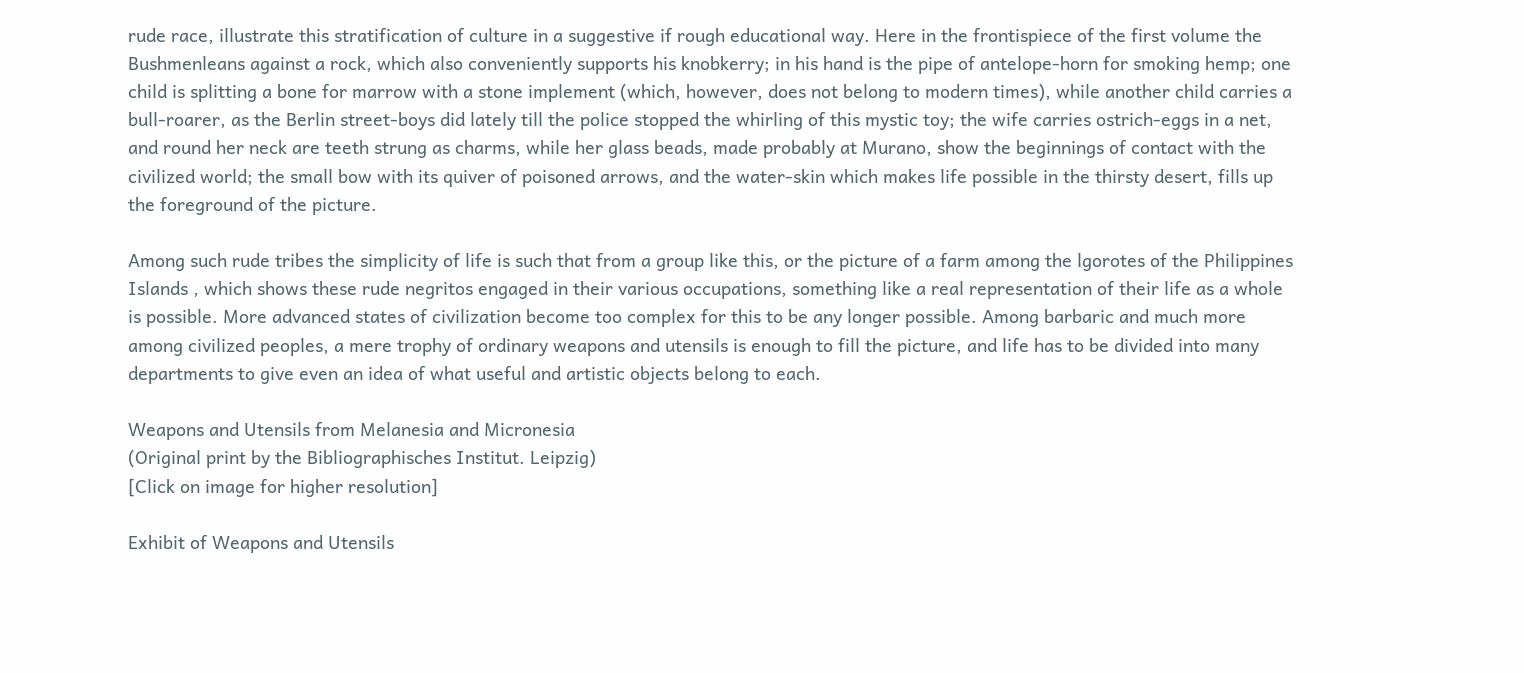rude race, illustrate this stratification of culture in a suggestive if rough educational way. Here in the frontispiece of the first volume the Bushmenleans against a rock, which also conveniently supports his knobkerry; in his hand is the pipe of antelope-horn for smoking hemp; one child is splitting a bone for marrow with a stone implement (which, however, does not belong to modern times), while another child carries a bull-roarer, as the Berlin street-boys did lately till the police stopped the whirling of this mystic toy; the wife carries ostrich-eggs in a net, and round her neck are teeth strung as charms, while her glass beads, made probably at Murano, show the beginnings of contact with the civilized world; the small bow with its quiver of poisoned arrows, and the water-skin which makes life possible in the thirsty desert, fills up the foreground of the picture.

Among such rude tribes the simplicity of life is such that from a group like this, or the picture of a farm among the lgorotes of the Philippines Islands , which shows these rude negritos engaged in their various occupations, something like a real representation of their life as a whole is possible. More advanced states of civilization become too complex for this to be any longer possible. Among barbaric and much more among civilized peoples, a mere trophy of ordinary weapons and utensils is enough to fill the picture, and life has to be divided into many departments to give even an idea of what useful and artistic objects belong to each.

Weapons and Utensils from Melanesia and Micronesia
(Original print by the Bibliographisches Institut. Leipzig)
[Click on image for higher resolution]

Exhibit of Weapons and Utensils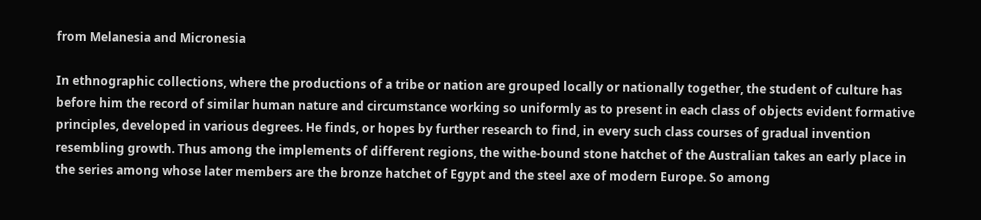from Melanesia and Micronesia

In ethnographic collections, where the productions of a tribe or nation are grouped locally or nationally together, the student of culture has before him the record of similar human nature and circumstance working so uniformly as to present in each class of objects evident formative principles, developed in various degrees. He finds, or hopes by further research to find, in every such class courses of gradual invention resembling growth. Thus among the implements of different regions, the withe-bound stone hatchet of the Australian takes an early place in the series among whose later members are the bronze hatchet of Egypt and the steel axe of modern Europe. So among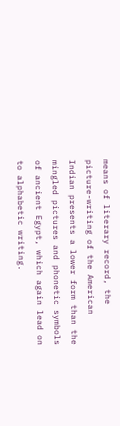means of literary record, the picture-writing of the American Indian presents a lower form than the mingled pictures and phonetic symbols of ancient Egypt, which again lead on to alphabetic writing.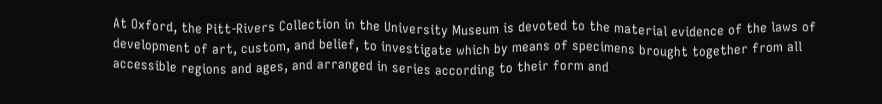At Oxford, the Pitt-Rivers Collection in the University Museum is devoted to the material evidence of the laws of development of art, custom, and belief, to investigate which by means of specimens brought together from all accessible regions and ages, and arranged in series according to their form and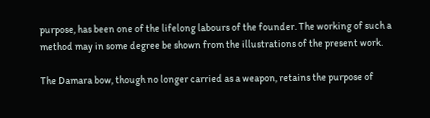purpose, has been one of the lifelong labours of the founder. The working of such a method may in some degree be shown from the illustrations of the present work.

The Damara bow, though no longer carried as a weapon, retains the purpose of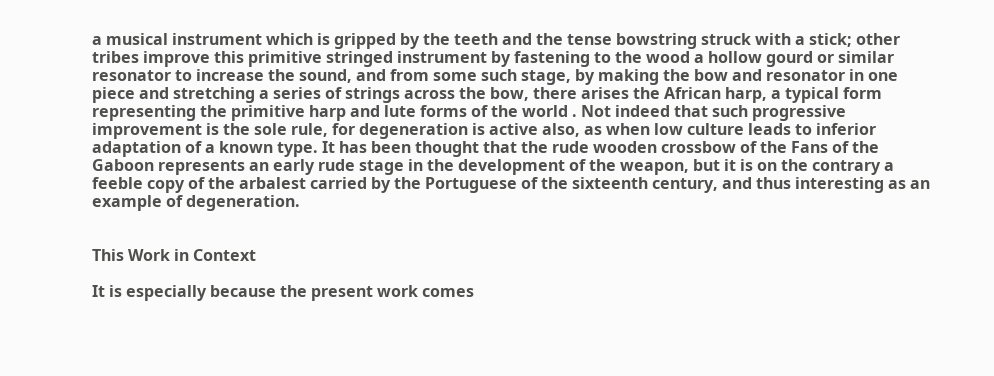a musical instrument which is gripped by the teeth and the tense bowstring struck with a stick; other tribes improve this primitive stringed instrument by fastening to the wood a hollow gourd or similar resonator to increase the sound, and from some such stage, by making the bow and resonator in one piece and stretching a series of strings across the bow, there arises the African harp, a typical form representing the primitive harp and lute forms of the world . Not indeed that such progressive improvement is the sole rule, for degeneration is active also, as when low culture leads to inferior adaptation of a known type. It has been thought that the rude wooden crossbow of the Fans of the Gaboon represents an early rude stage in the development of the weapon, but it is on the contrary a feeble copy of the arbalest carried by the Portuguese of the sixteenth century, and thus interesting as an example of degeneration.


This Work in Context

It is especially because the present work comes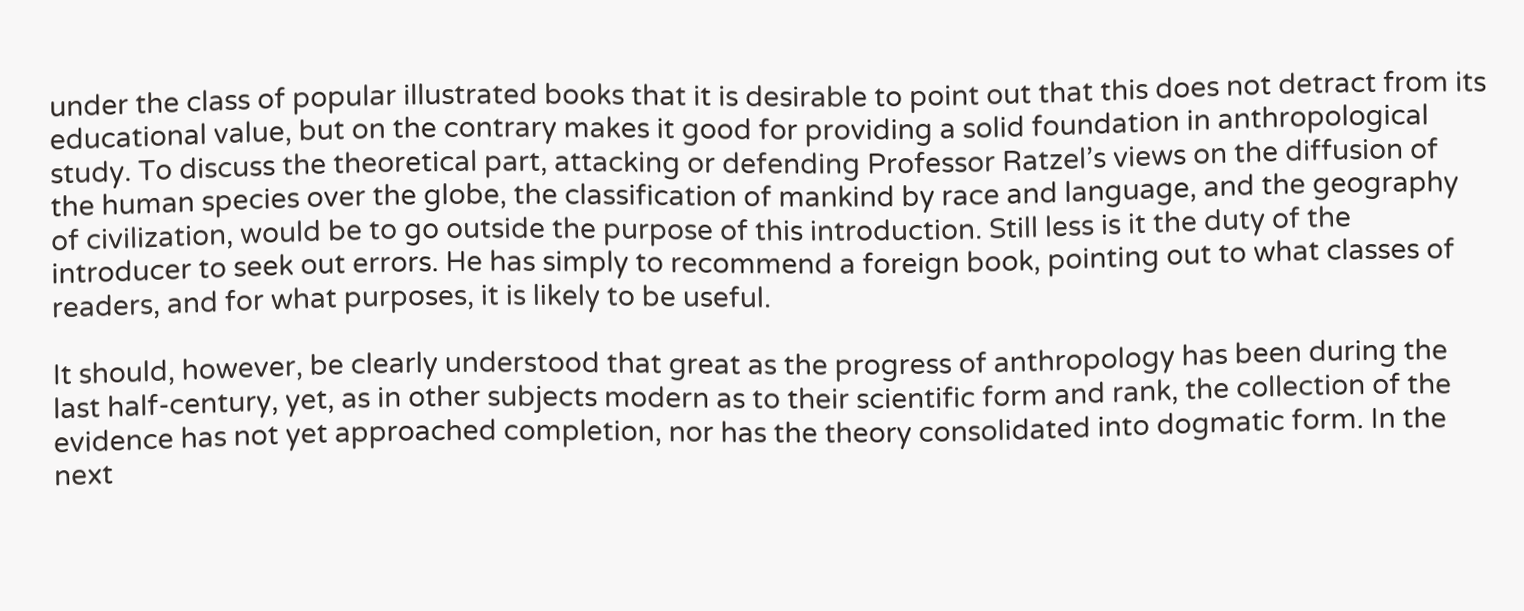under the class of popular illustrated books that it is desirable to point out that this does not detract from its educational value, but on the contrary makes it good for providing a solid foundation in anthropological study. To discuss the theoretical part, attacking or defending Professor Ratzel’s views on the diffusion of the human species over the globe, the classification of mankind by race and language, and the geography of civilization, would be to go outside the purpose of this introduction. Still less is it the duty of the introducer to seek out errors. He has simply to recommend a foreign book, pointing out to what classes of readers, and for what purposes, it is likely to be useful.

It should, however, be clearly understood that great as the progress of anthropology has been during the last half-century, yet, as in other subjects modern as to their scientific form and rank, the collection of the evidence has not yet approached completion, nor has the theory consolidated into dogmatic form. In the next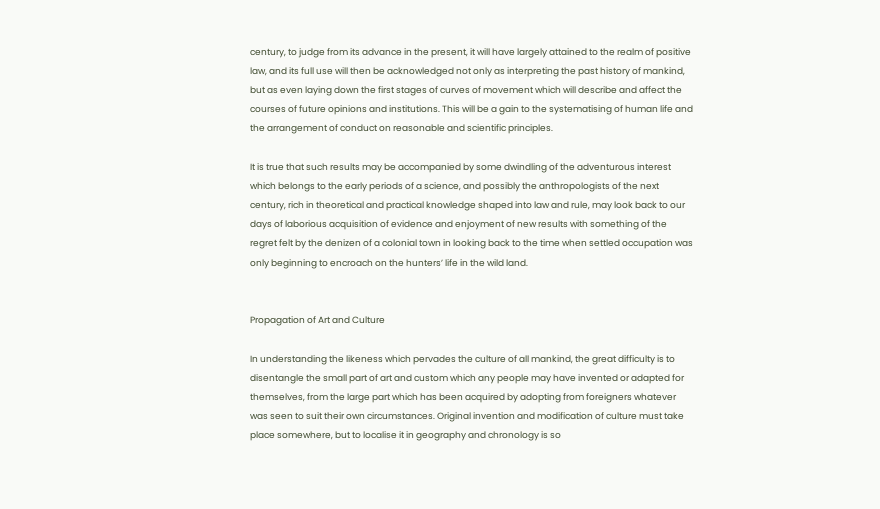century, to judge from its advance in the present, it will have largely attained to the realm of positive law, and its full use will then be acknowledged not only as interpreting the past history of mankind, but as even laying down the first stages of curves of movement which will describe and affect the courses of future opinions and institutions. This will be a gain to the systematising of human life and the arrangement of conduct on reasonable and scientific principles.

It is true that such results may be accompanied by some dwindling of the adventurous interest which belongs to the early periods of a science, and possibly the anthropologists of the next century, rich in theoretical and practical knowledge shaped into law and rule, may look back to our days of laborious acquisition of evidence and enjoyment of new results with something of the regret felt by the denizen of a colonial town in looking back to the time when settled occupation was only beginning to encroach on the hunters’ life in the wild land.


Propagation of Art and Culture

In understanding the likeness which pervades the culture of all mankind, the great difficulty is to disentangle the small part of art and custom which any people may have invented or adapted for themselves, from the large part which has been acquired by adopting from foreigners whatever was seen to suit their own circumstances. Original invention and modification of culture must take place somewhere, but to localise it in geography and chronology is so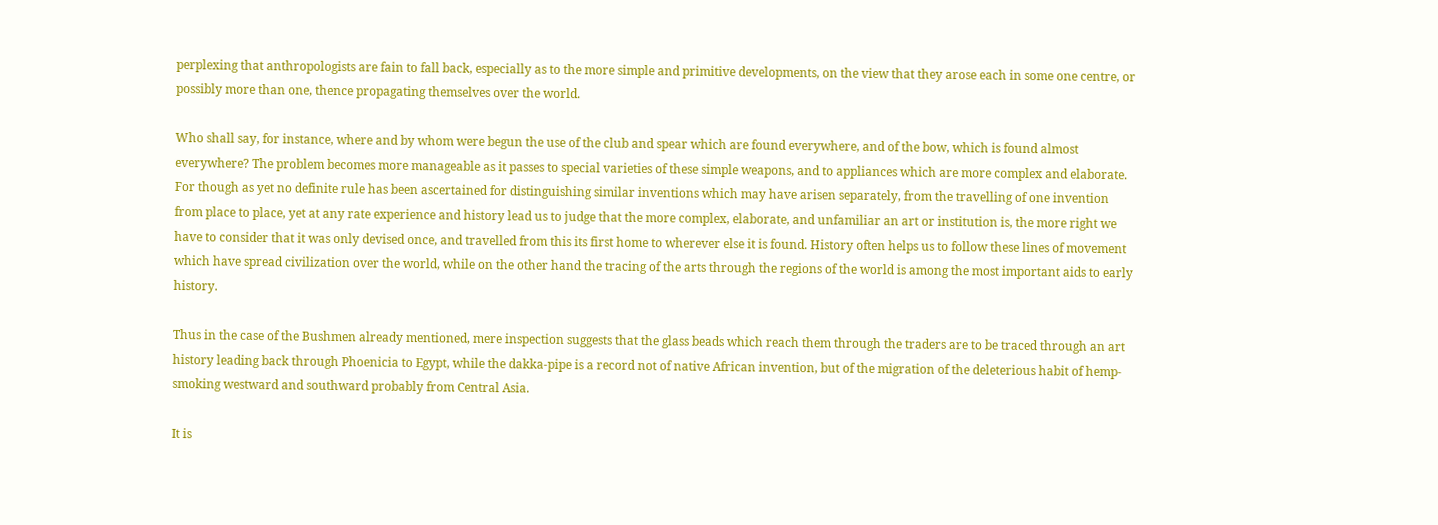perplexing that anthropologists are fain to fall back, especially as to the more simple and primitive developments, on the view that they arose each in some one centre, or possibly more than one, thence propagating themselves over the world.

Who shall say, for instance, where and by whom were begun the use of the club and spear which are found everywhere, and of the bow, which is found almost everywhere? The problem becomes more manageable as it passes to special varieties of these simple weapons, and to appliances which are more complex and elaborate. For though as yet no definite rule has been ascertained for distinguishing similar inventions which may have arisen separately, from the travelling of one invention from place to place, yet at any rate experience and history lead us to judge that the more complex, elaborate, and unfamiliar an art or institution is, the more right we have to consider that it was only devised once, and travelled from this its first home to wherever else it is found. History often helps us to follow these lines of movement which have spread civilization over the world, while on the other hand the tracing of the arts through the regions of the world is among the most important aids to early history.

Thus in the case of the Bushmen already mentioned, mere inspection suggests that the glass beads which reach them through the traders are to be traced through an art history leading back through Phoenicia to Egypt, while the dakka-pipe is a record not of native African invention, but of the migration of the deleterious habit of hemp-smoking westward and southward probably from Central Asia.

It is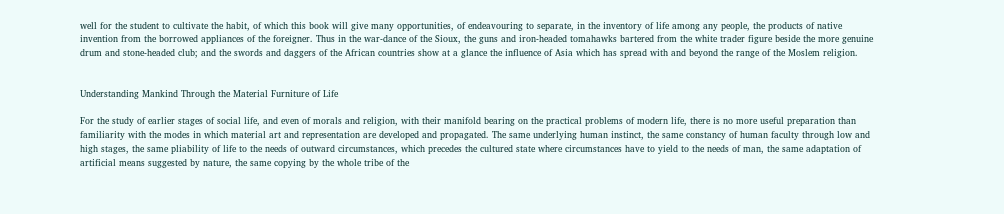well for the student to cultivate the habit, of which this book will give many opportunities, of endeavouring to separate, in the inventory of life among any people, the products of native invention from the borrowed appliances of the foreigner. Thus in the war-dance of the Sioux, the guns and iron-headed tomahawks bartered from the white trader figure beside the more genuine drum and stone-headed club; and the swords and daggers of the African countries show at a glance the influence of Asia which has spread with and beyond the range of the Moslem religion.


Understanding Mankind Through the Material Furniture of Life

For the study of earlier stages of social life, and even of morals and religion, with their manifold bearing on the practical problems of modern life, there is no more useful preparation than familiarity with the modes in which material art and representation are developed and propagated. The same underlying human instinct, the same constancy of human faculty through low and high stages, the same pliability of life to the needs of outward circumstances, which precedes the cultured state where circumstances have to yield to the needs of man, the same adaptation of artificial means suggested by nature, the same copying by the whole tribe of the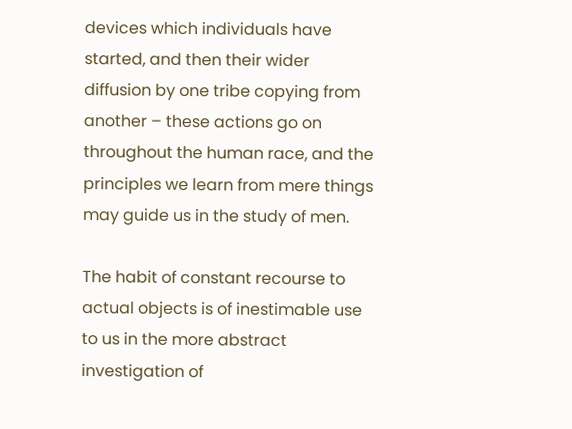devices which individuals have started, and then their wider diffusion by one tribe copying from another – these actions go on throughout the human race, and the principles we learn from mere things may guide us in the study of men.

The habit of constant recourse to actual objects is of inestimable use to us in the more abstract investigation of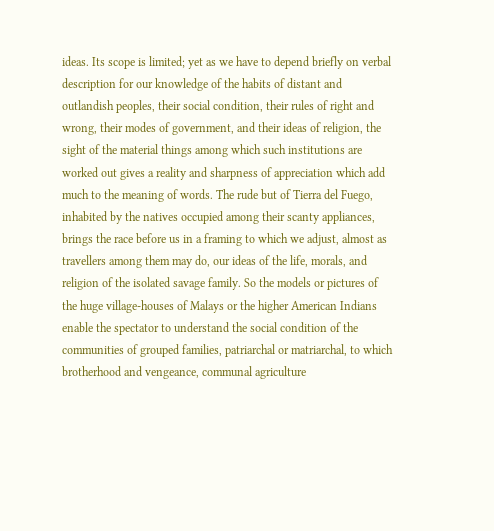ideas. Its scope is limited; yet as we have to depend briefly on verbal description for our knowledge of the habits of distant and outlandish peoples, their social condition, their rules of right and wrong, their modes of government, and their ideas of religion, the sight of the material things among which such institutions are worked out gives a reality and sharpness of appreciation which add much to the meaning of words. The rude but of Tierra del Fuego, inhabited by the natives occupied among their scanty appliances, brings the race before us in a framing to which we adjust, almost as travellers among them may do, our ideas of the life, morals, and religion of the isolated savage family. So the models or pictures of the huge village-houses of Malays or the higher American Indians enable the spectator to understand the social condition of the communities of grouped families, patriarchal or matriarchal, to which brotherhood and vengeance, communal agriculture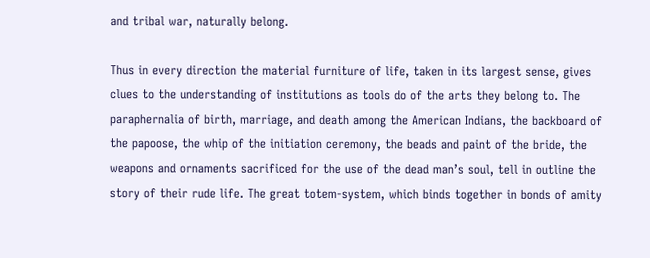and tribal war, naturally belong.

Thus in every direction the material furniture of life, taken in its largest sense, gives clues to the understanding of institutions as tools do of the arts they belong to. The paraphernalia of birth, marriage, and death among the American Indians, the backboard of the papoose, the whip of the initiation ceremony, the beads and paint of the bride, the weapons and ornaments sacrificed for the use of the dead man’s soul, tell in outline the story of their rude life. The great totem-system, which binds together in bonds of amity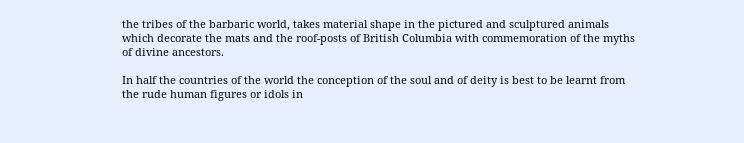the tribes of the barbaric world, takes material shape in the pictured and sculptured animals which decorate the mats and the roof-posts of British Columbia with commemoration of the myths of divine ancestors.

In half the countries of the world the conception of the soul and of deity is best to be learnt from the rude human figures or idols in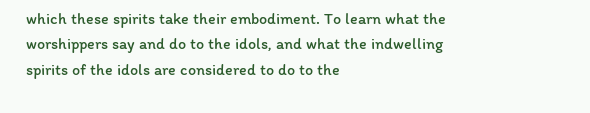which these spirits take their embodiment. To learn what the worshippers say and do to the idols, and what the indwelling spirits of the idols are considered to do to the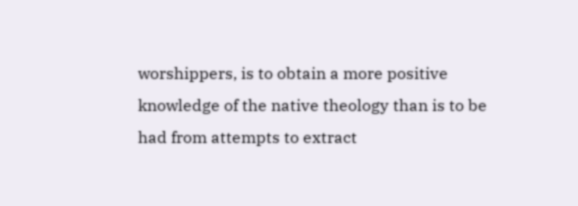worshippers, is to obtain a more positive knowledge of the native theology than is to be had from attempts to extract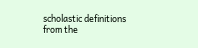scholastic definitions from the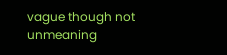vague though not unmeaning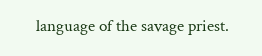language of the savage priest.